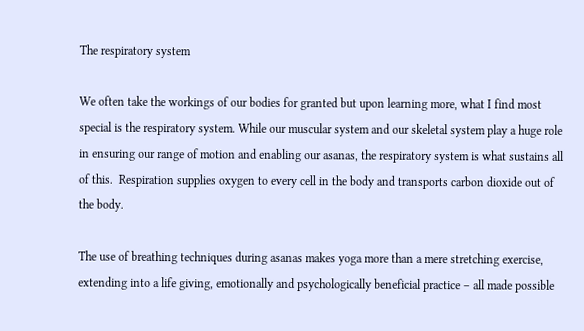The respiratory system

We often take the workings of our bodies for granted but upon learning more, what I find most special is the respiratory system. While our muscular system and our skeletal system play a huge role in ensuring our range of motion and enabling our asanas, the respiratory system is what sustains all of this.  Respiration supplies oxygen to every cell in the body and transports carbon dioxide out of the body.

The use of breathing techniques during asanas makes yoga more than a mere stretching exercise, extending into a life giving, emotionally and psychologically beneficial practice – all made possible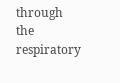through the respiratory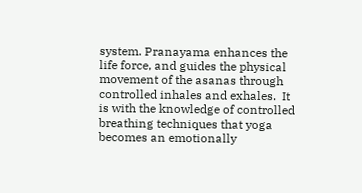system. Pranayama enhances the life force, and guides the physical movement of the asanas through controlled inhales and exhales.  It is with the knowledge of controlled breathing techniques that yoga becomes an emotionally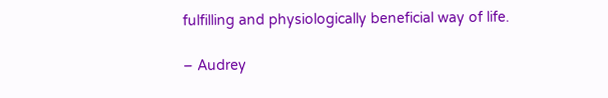fulfilling and physiologically beneficial way of life.

– Audrey